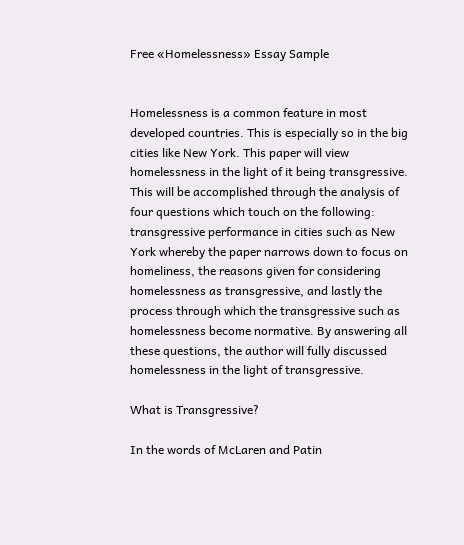Free «Homelessness» Essay Sample


Homelessness is a common feature in most developed countries. This is especially so in the big cities like New York. This paper will view homelessness in the light of it being transgressive. This will be accomplished through the analysis of four questions which touch on the following: transgressive performance in cities such as New York whereby the paper narrows down to focus on homeliness, the reasons given for considering homelessness as transgressive, and lastly the process through which the transgressive such as homelessness become normative. By answering all these questions, the author will fully discussed homelessness in the light of transgressive.

What is Transgressive?

In the words of McLaren and Patin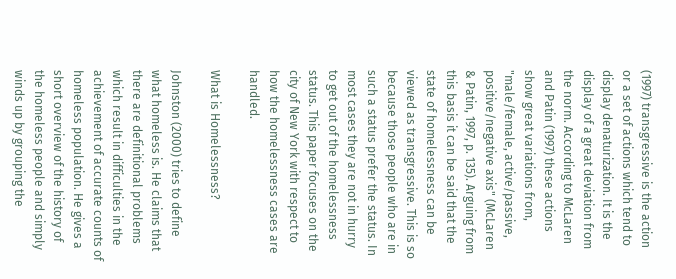(1997) transgressive is the action or a set of actions which tend to display denaturization. It is the display of a great deviation from the norm. According to McLaren and Patin (1997) these actions show great variations from, "male/female, active/passive, positive/negative axis" (McLaren & Patin, 1997, p. 135). Arguing from this basis it can be said that the state of homelessness can be viewed as transgressive. This is so because those people who are in such a status prefer the status. In most cases they are not in hurry to get out of the homelessness status. This paper focuses on the city of New York with respect to how the homelessness cases are handled.

What is Homelessness?

Johnston (2000) tries to define what homeless is. He claims that there are definitional problems which result in difficulties in the achievement of accurate counts of homeless population. He gives a short overview of the history of the homeless people and simply winds up by grouping the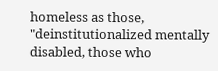homeless as those, "deinstitutionalized mentally disabled, those who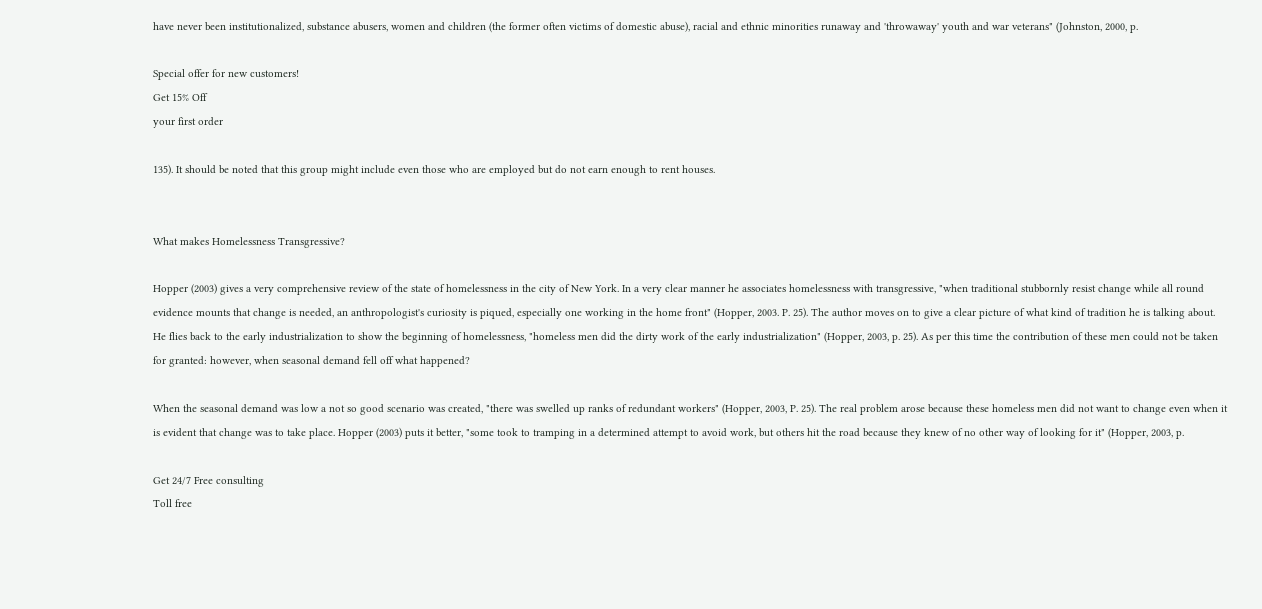have never been institutionalized, substance abusers, women and children (the former often victims of domestic abuse), racial and ethnic minorities runaway and 'throwaway' youth and war veterans" (Johnston, 2000, p.

Special offer for new customers!
Get 15% Off
your first order

135). It should be noted that this group might include even those who are employed but do not earn enough to rent houses.


What makes Homelessness Transgressive?

Hopper (2003) gives a very comprehensive review of the state of homelessness in the city of New York. In a very clear manner he associates homelessness with transgressive, "when traditional stubbornly resist change while all round evidence mounts that change is needed, an anthropologist's curiosity is piqued, especially one working in the home front" (Hopper, 2003. P. 25). The author moves on to give a clear picture of what kind of tradition he is talking about. He flies back to the early industrialization to show the beginning of homelessness, "homeless men did the dirty work of the early industrialization" (Hopper, 2003, p. 25). As per this time the contribution of these men could not be taken for granted: however, when seasonal demand fell off what happened?

When the seasonal demand was low a not so good scenario was created, "there was swelled up ranks of redundant workers" (Hopper, 2003, P. 25). The real problem arose because these homeless men did not want to change even when it is evident that change was to take place. Hopper (2003) puts it better, "some took to tramping in a determined attempt to avoid work, but others hit the road because they knew of no other way of looking for it" (Hopper, 2003, p.

Get 24/7 Free consulting
Toll free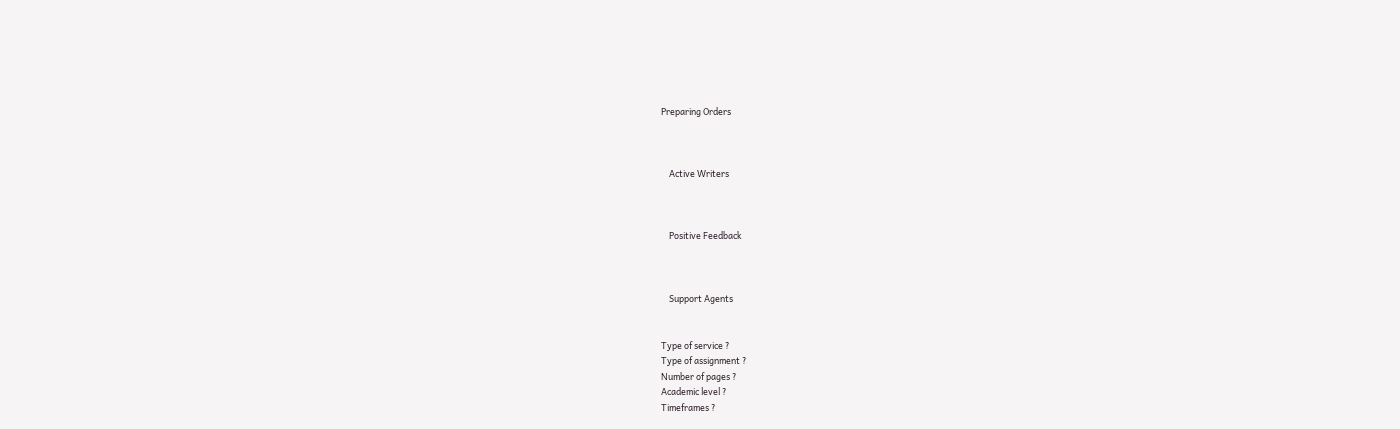Preparing Orders



    Active Writers



    Positive Feedback



    Support Agents


Type of service ?
Type of assignment ?
Number of pages ?
Academic level ?
Timeframes ?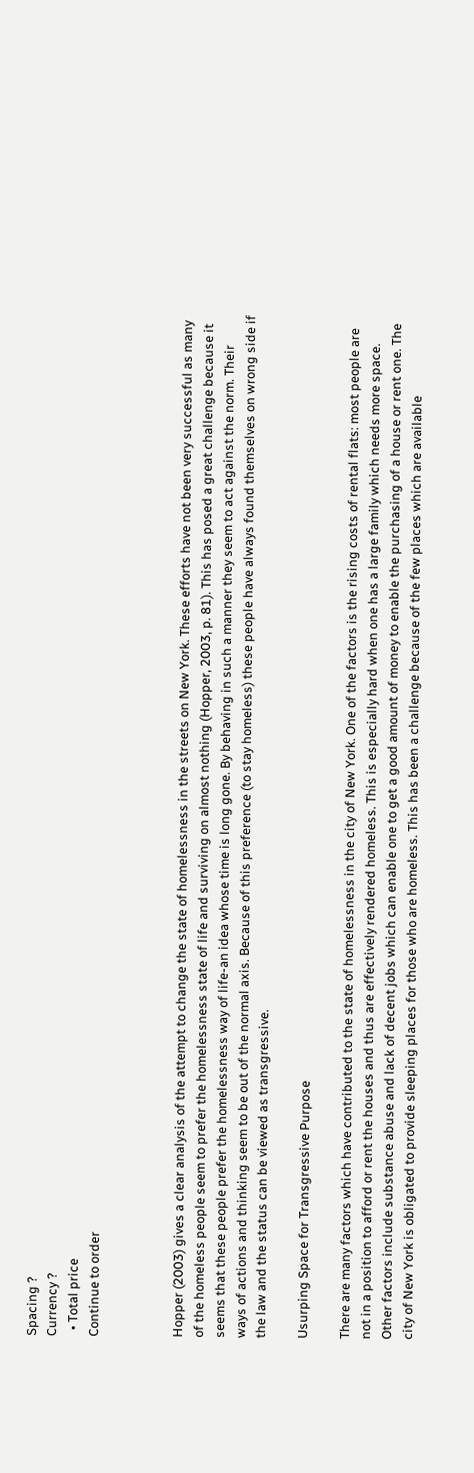Spacing ?
Currency ?
  • Total price
Continue to order



Hopper (2003) gives a clear analysis of the attempt to change the state of homelessness in the streets on New York. These efforts have not been very successful as many of the homeless people seem to prefer the homelessness state of life and surviving on almost nothing (Hopper, 2003, p. 81). This has posed a great challenge because it seems that these people prefer the homelessness way of life-an idea whose time is long gone. By behaving in such a manner they seem to act against the norm. Their ways of actions and thinking seem to be out of the normal axis. Because of this preference (to stay homeless) these people have always found themselves on wrong side if the law and the status can be viewed as transgressive.

Usurping Space for Transgressive Purpose

There are many factors which have contributed to the state of homelessness in the city of New York. One of the factors is the rising costs of rental flats: most people are not in a position to afford or rent the houses and thus are effectively rendered homeless. This is especially hard when one has a large family which needs more space. Other factors include substance abuse and lack of decent jobs which can enable one to get a good amount of money to enable the purchasing of a house or rent one. The city of New York is obligated to provide sleeping places for those who are homeless. This has been a challenge because of the few places which are available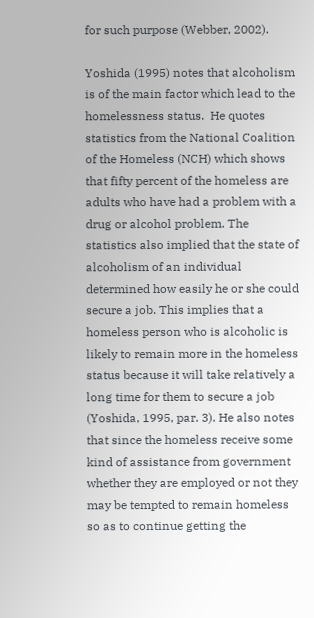for such purpose (Webber, 2002).

Yoshida (1995) notes that alcoholism is of the main factor which lead to the homelessness status.  He quotes statistics from the National Coalition of the Homeless (NCH) which shows that fifty percent of the homeless are adults who have had a problem with a drug or alcohol problem. The statistics also implied that the state of alcoholism of an individual determined how easily he or she could secure a job. This implies that a homeless person who is alcoholic is likely to remain more in the homeless status because it will take relatively a long time for them to secure a job (Yoshida, 1995, par. 3). He also notes that since the homeless receive some kind of assistance from government whether they are employed or not they may be tempted to remain homeless so as to continue getting the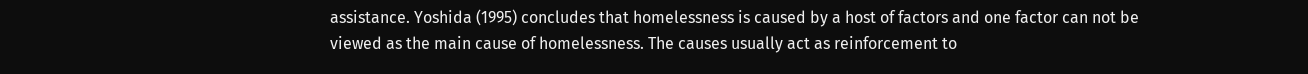assistance. Yoshida (1995) concludes that homelessness is caused by a host of factors and one factor can not be viewed as the main cause of homelessness. The causes usually act as reinforcement to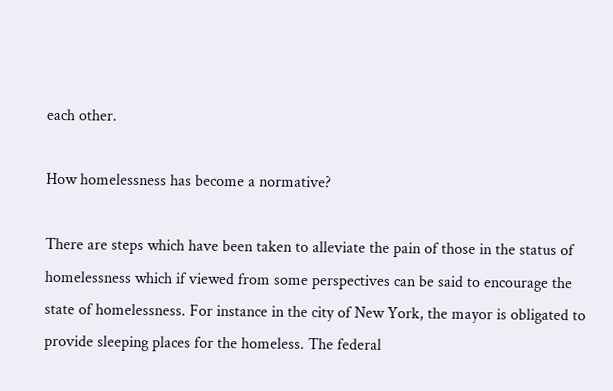each other.

How homelessness has become a normative?

There are steps which have been taken to alleviate the pain of those in the status of homelessness which if viewed from some perspectives can be said to encourage the state of homelessness. For instance in the city of New York, the mayor is obligated to provide sleeping places for the homeless. The federal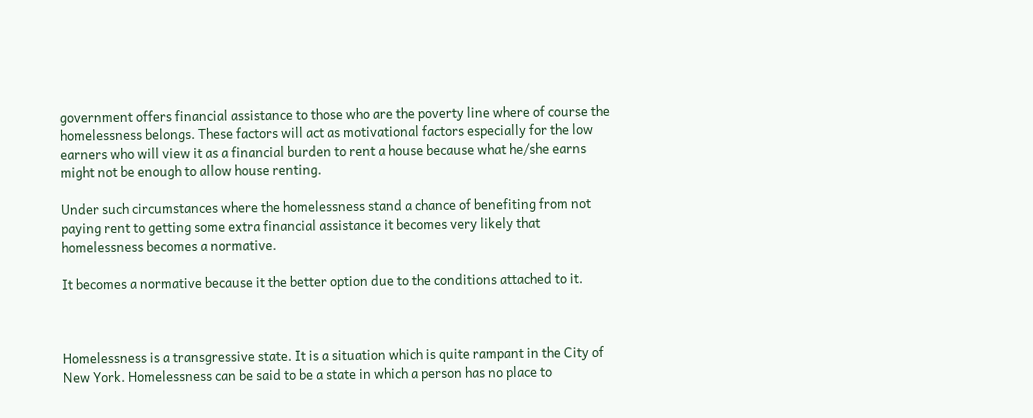government offers financial assistance to those who are the poverty line where of course the homelessness belongs. These factors will act as motivational factors especially for the low earners who will view it as a financial burden to rent a house because what he/she earns might not be enough to allow house renting.

Under such circumstances where the homelessness stand a chance of benefiting from not paying rent to getting some extra financial assistance it becomes very likely that homelessness becomes a normative.

It becomes a normative because it the better option due to the conditions attached to it.



Homelessness is a transgressive state. It is a situation which is quite rampant in the City of New York. Homelessness can be said to be a state in which a person has no place to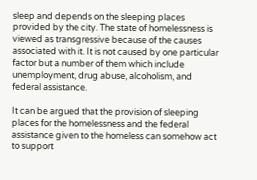sleep and depends on the sleeping places provided by the city. The state of homelessness is viewed as transgressive because of the causes associated with it. It is not caused by one particular factor but a number of them which include unemployment, drug abuse, alcoholism, and federal assistance.

It can be argued that the provision of sleeping places for the homelessness and the federal assistance given to the homeless can somehow act to support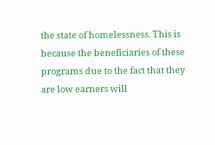the state of homelessness. This is because the beneficiaries of these programs due to the fact that they are low earners will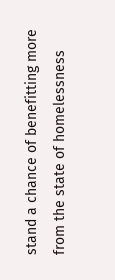stand a chance of benefitting more from the state of homelessness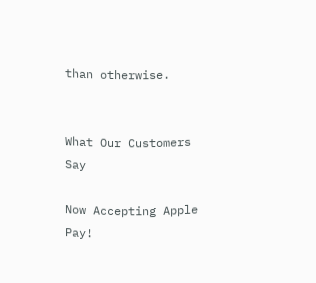than otherwise.


What Our Customers Say

Now Accepting Apple Pay!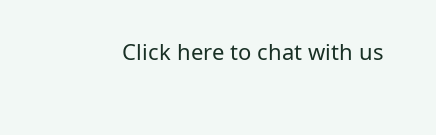Click here to chat with us